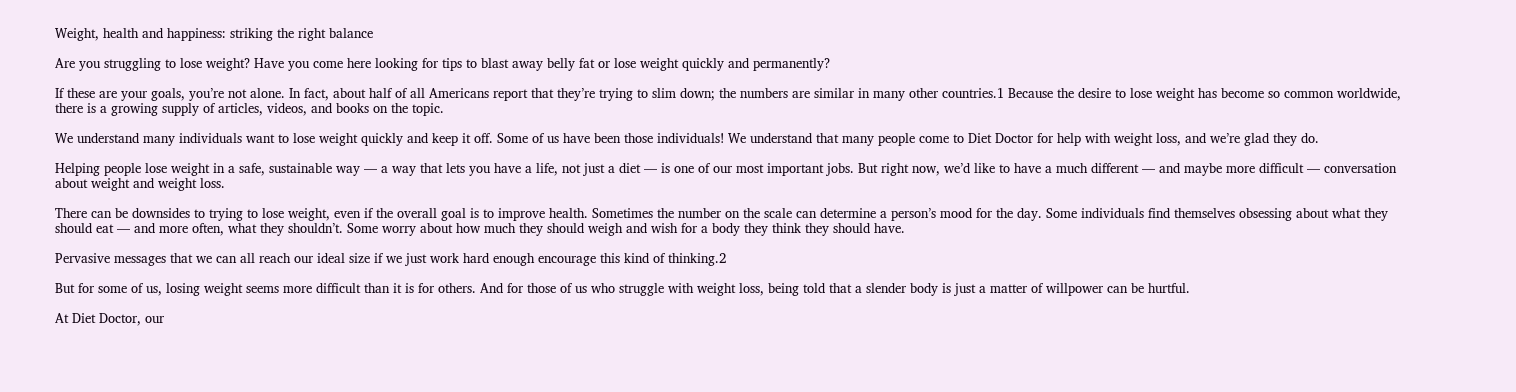Weight, health and happiness: striking the right balance

Are you struggling to lose weight? Have you come here looking for tips to blast away belly fat or lose weight quickly and permanently?

If these are your goals, you’re not alone. In fact, about half of all Americans report that they’re trying to slim down; the numbers are similar in many other countries.1 Because the desire to lose weight has become so common worldwide, there is a growing supply of articles, videos, and books on the topic.

We understand many individuals want to lose weight quickly and keep it off. Some of us have been those individuals! We understand that many people come to Diet Doctor for help with weight loss, and we’re glad they do.

Helping people lose weight in a safe, sustainable way — a way that lets you have a life, not just a diet — is one of our most important jobs. But right now, we’d like to have a much different — and maybe more difficult — conversation about weight and weight loss.

There can be downsides to trying to lose weight, even if the overall goal is to improve health. Sometimes the number on the scale can determine a person’s mood for the day. Some individuals find themselves obsessing about what they should eat — and more often, what they shouldn’t. Some worry about how much they should weigh and wish for a body they think they should have.

Pervasive messages that we can all reach our ideal size if we just work hard enough encourage this kind of thinking.2

But for some of us, losing weight seems more difficult than it is for others. And for those of us who struggle with weight loss, being told that a slender body is just a matter of willpower can be hurtful.

At Diet Doctor, our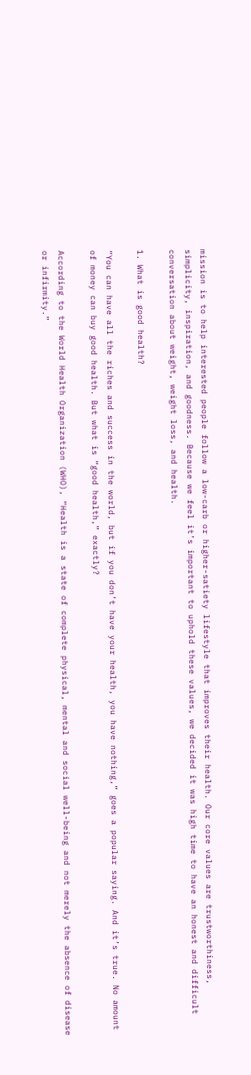mission is to help interested people follow a low-carb or higher-satiety lifestyle that improves their health. Our core values are trustworthiness, simplicity, inspiration, and goodness. Because we feel it’s important to uphold these values, we decided it was high time to have an honest and difficult conversation about weight, weight loss, and health.

1. What is good health?

“You can have all the riches and success in the world, but if you don’t have your health, you have nothing,” goes a popular saying. And it’s true. No amount of money can buy good health. But what is “good health,” exactly?

According to the World Health Organization (WHO), “Health is a state of complete physical, mental and social well-being and not merely the absence of disease or infirmity.”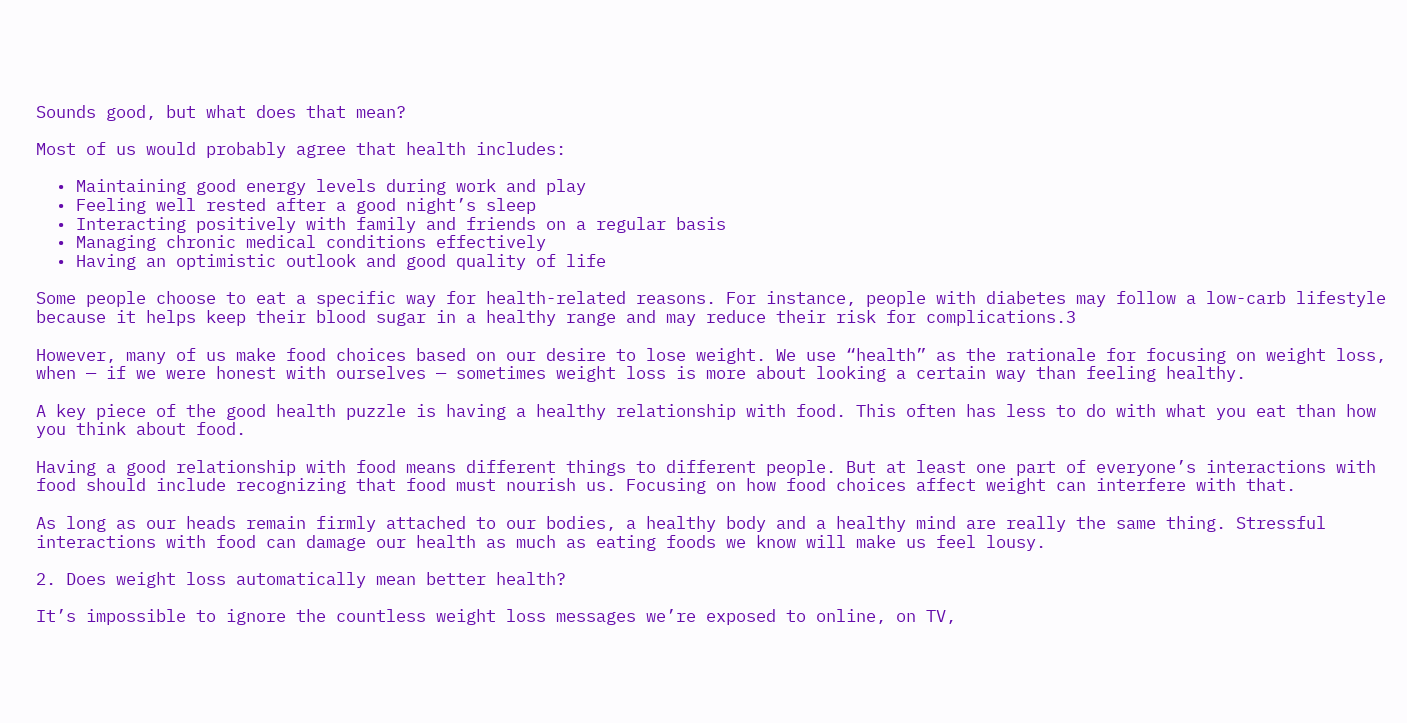Sounds good, but what does that mean?

Most of us would probably agree that health includes:

  • Maintaining good energy levels during work and play
  • Feeling well rested after a good night’s sleep
  • Interacting positively with family and friends on a regular basis
  • Managing chronic medical conditions effectively
  • Having an optimistic outlook and good quality of life

Some people choose to eat a specific way for health-related reasons. For instance, people with diabetes may follow a low-carb lifestyle because it helps keep their blood sugar in a healthy range and may reduce their risk for complications.3

However, many of us make food choices based on our desire to lose weight. We use “health” as the rationale for focusing on weight loss, when — if we were honest with ourselves — sometimes weight loss is more about looking a certain way than feeling healthy.

A key piece of the good health puzzle is having a healthy relationship with food. This often has less to do with what you eat than how you think about food.

Having a good relationship with food means different things to different people. But at least one part of everyone’s interactions with food should include recognizing that food must nourish us. Focusing on how food choices affect weight can interfere with that.

As long as our heads remain firmly attached to our bodies, a healthy body and a healthy mind are really the same thing. Stressful interactions with food can damage our health as much as eating foods we know will make us feel lousy.

2. Does weight loss automatically mean better health?

It’s impossible to ignore the countless weight loss messages we’re exposed to online, on TV,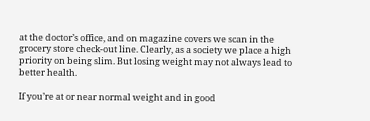at the doctor’s office, and on magazine covers we scan in the grocery store check-out line. Clearly, as a society we place a high priority on being slim. But losing weight may not always lead to better health.

If you’re at or near normal weight and in good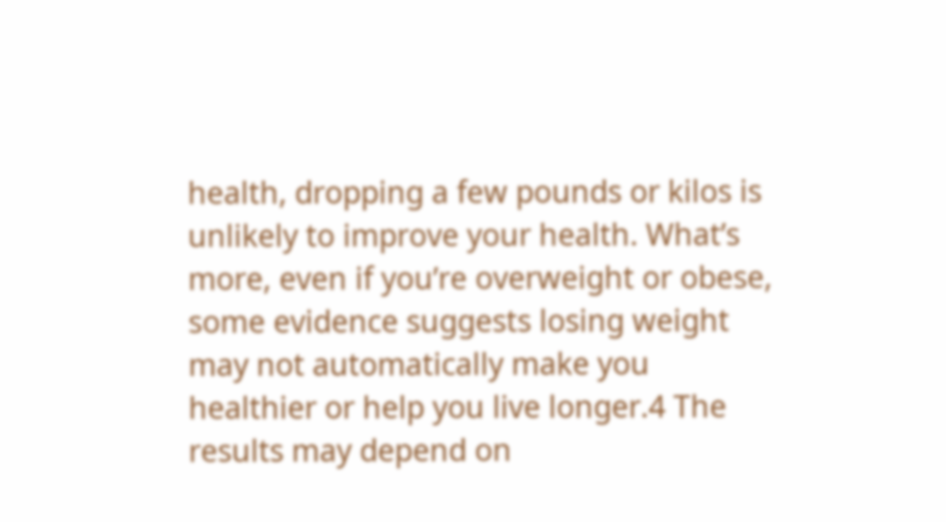health, dropping a few pounds or kilos is unlikely to improve your health. What’s more, even if you’re overweight or obese, some evidence suggests losing weight may not automatically make you healthier or help you live longer.4 The results may depend on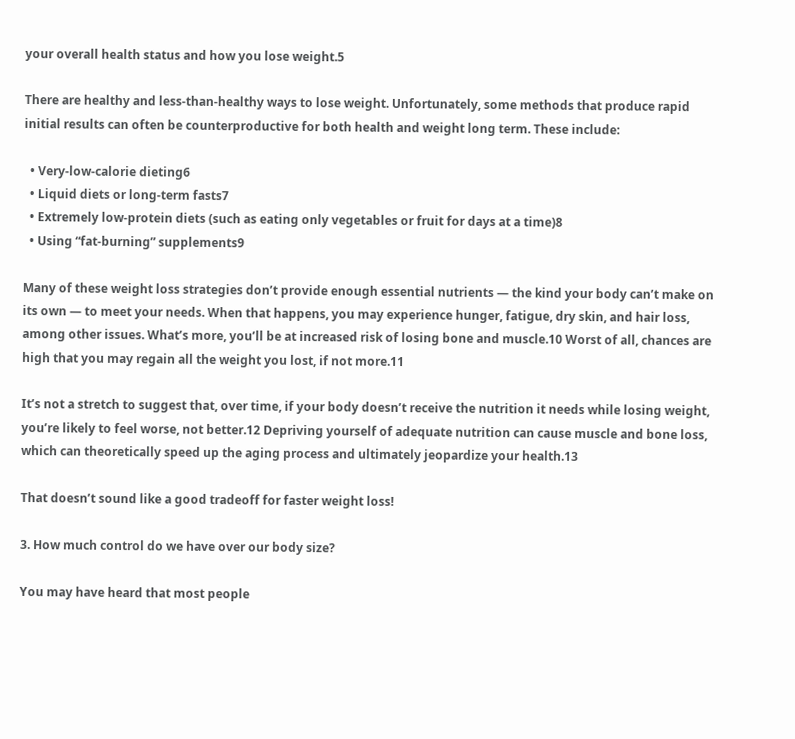your overall health status and how you lose weight.5

There are healthy and less-than-healthy ways to lose weight. Unfortunately, some methods that produce rapid initial results can often be counterproductive for both health and weight long term. These include:

  • Very-low-calorie dieting6
  • Liquid diets or long-term fasts7
  • Extremely low-protein diets (such as eating only vegetables or fruit for days at a time)8
  • Using “fat-burning” supplements9

Many of these weight loss strategies don’t provide enough essential nutrients — the kind your body can’t make on its own — to meet your needs. When that happens, you may experience hunger, fatigue, dry skin, and hair loss, among other issues. What’s more, you’ll be at increased risk of losing bone and muscle.10 Worst of all, chances are high that you may regain all the weight you lost, if not more.11

It’s not a stretch to suggest that, over time, if your body doesn’t receive the nutrition it needs while losing weight, you’re likely to feel worse, not better.12 Depriving yourself of adequate nutrition can cause muscle and bone loss, which can theoretically speed up the aging process and ultimately jeopardize your health.13

That doesn’t sound like a good tradeoff for faster weight loss!

3. How much control do we have over our body size?

You may have heard that most people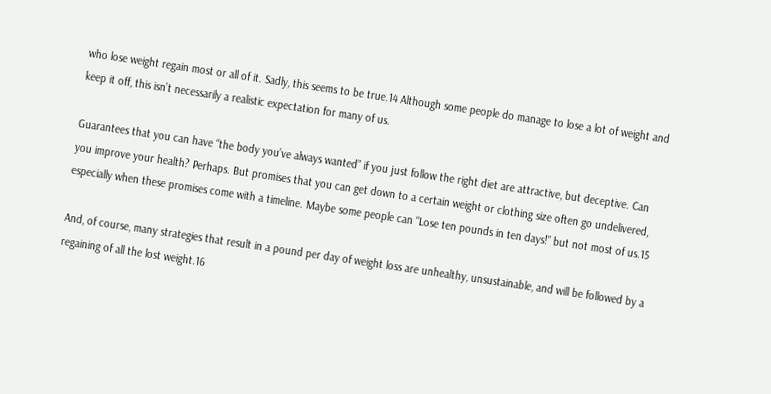who lose weight regain most or all of it. Sadly, this seems to be true.14 Although some people do manage to lose a lot of weight and keep it off, this isn’t necessarily a realistic expectation for many of us.

Guarantees that you can have “the body you’ve always wanted” if you just follow the right diet are attractive, but deceptive. Can you improve your health? Perhaps. But promises that you can get down to a certain weight or clothing size often go undelivered, especially when these promises come with a timeline. Maybe some people can “Lose ten pounds in ten days!” but not most of us.15

And, of course, many strategies that result in a pound per day of weight loss are unhealthy, unsustainable, and will be followed by a regaining of all the lost weight.16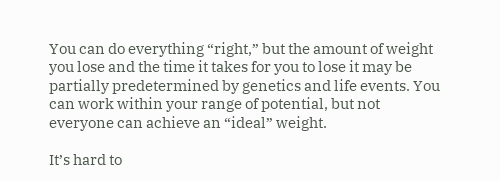You can do everything “right,” but the amount of weight you lose and the time it takes for you to lose it may be partially predetermined by genetics and life events. You can work within your range of potential, but not everyone can achieve an “ideal” weight.

It’s hard to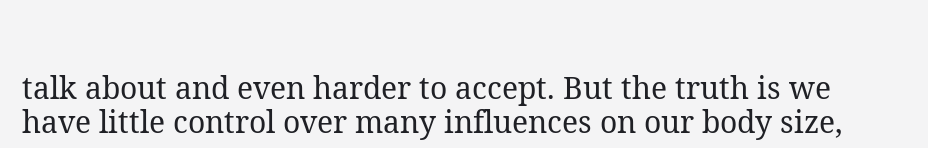talk about and even harder to accept. But the truth is we have little control over many influences on our body size,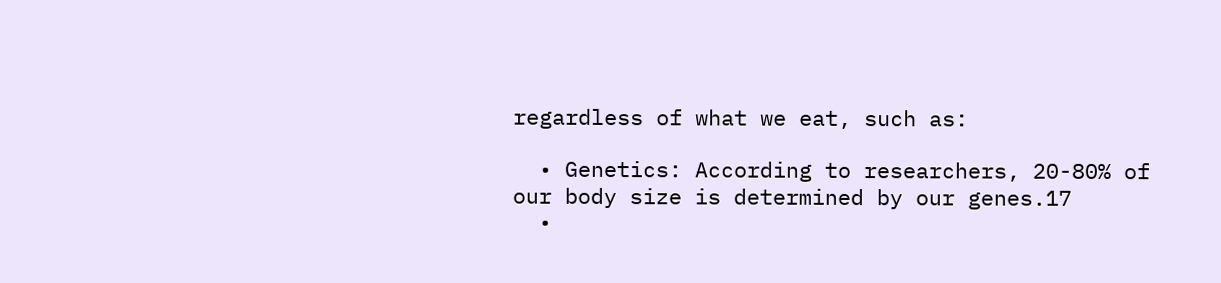regardless of what we eat, such as:

  • Genetics: According to researchers, 20-80% of our body size is determined by our genes.17
  •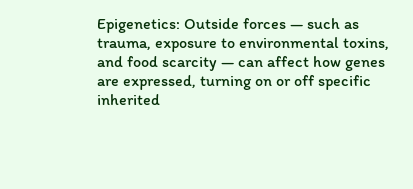Epigenetics: Outside forces — such as trauma, exposure to environmental toxins, and food scarcity — can affect how genes are expressed, turning on or off specific inherited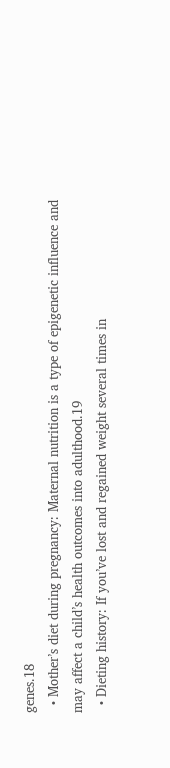genes.18
  • Mother’s diet during pregnancy: Maternal nutrition is a type of epigenetic influence and may affect a child’s health outcomes into adulthood.19
  • Dieting history: If you’ve lost and regained weight several times in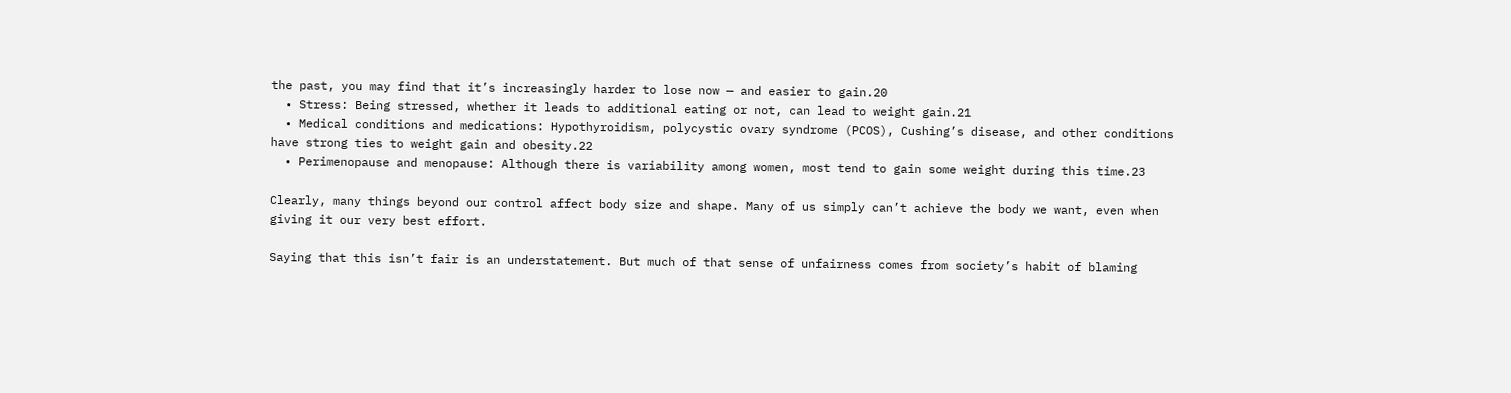the past, you may find that it’s increasingly harder to lose now — and easier to gain.20
  • Stress: Being stressed, whether it leads to additional eating or not, can lead to weight gain.21
  • Medical conditions and medications: Hypothyroidism, polycystic ovary syndrome (PCOS), Cushing’s disease, and other conditions have strong ties to weight gain and obesity.22
  • Perimenopause and menopause: Although there is variability among women, most tend to gain some weight during this time.23

Clearly, many things beyond our control affect body size and shape. Many of us simply can’t achieve the body we want, even when giving it our very best effort.

Saying that this isn’t fair is an understatement. But much of that sense of unfairness comes from society’s habit of blaming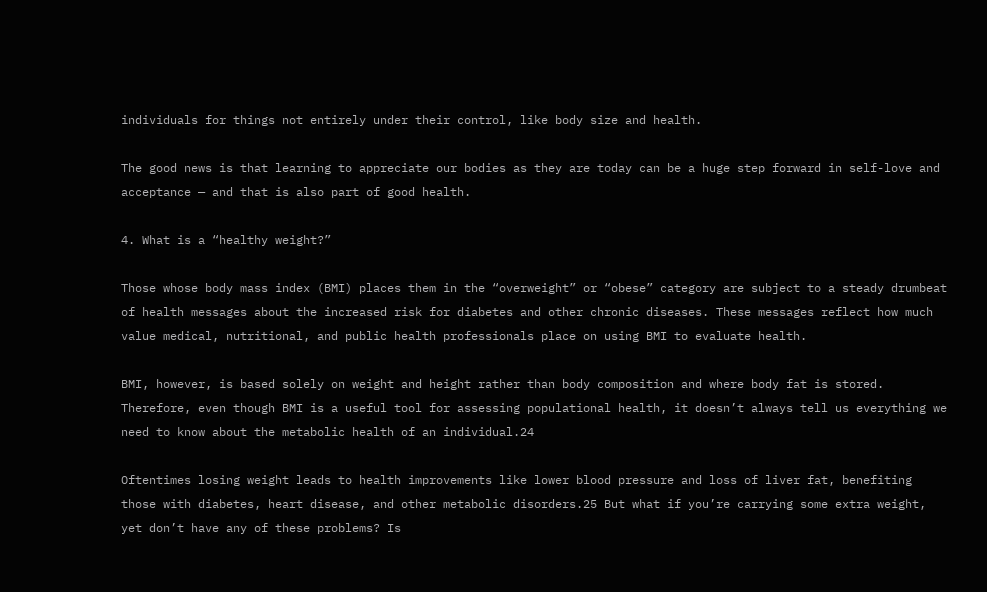individuals for things not entirely under their control, like body size and health.

The good news is that learning to appreciate our bodies as they are today can be a huge step forward in self-love and acceptance — and that is also part of good health.

4. What is a “healthy weight?”

Those whose body mass index (BMI) places them in the “overweight” or “obese” category are subject to a steady drumbeat of health messages about the increased risk for diabetes and other chronic diseases. These messages reflect how much value medical, nutritional, and public health professionals place on using BMI to evaluate health.

BMI, however, is based solely on weight and height rather than body composition and where body fat is stored. Therefore, even though BMI is a useful tool for assessing populational health, it doesn’t always tell us everything we need to know about the metabolic health of an individual.24

Oftentimes losing weight leads to health improvements like lower blood pressure and loss of liver fat, benefiting those with diabetes, heart disease, and other metabolic disorders.25 But what if you’re carrying some extra weight, yet don’t have any of these problems? Is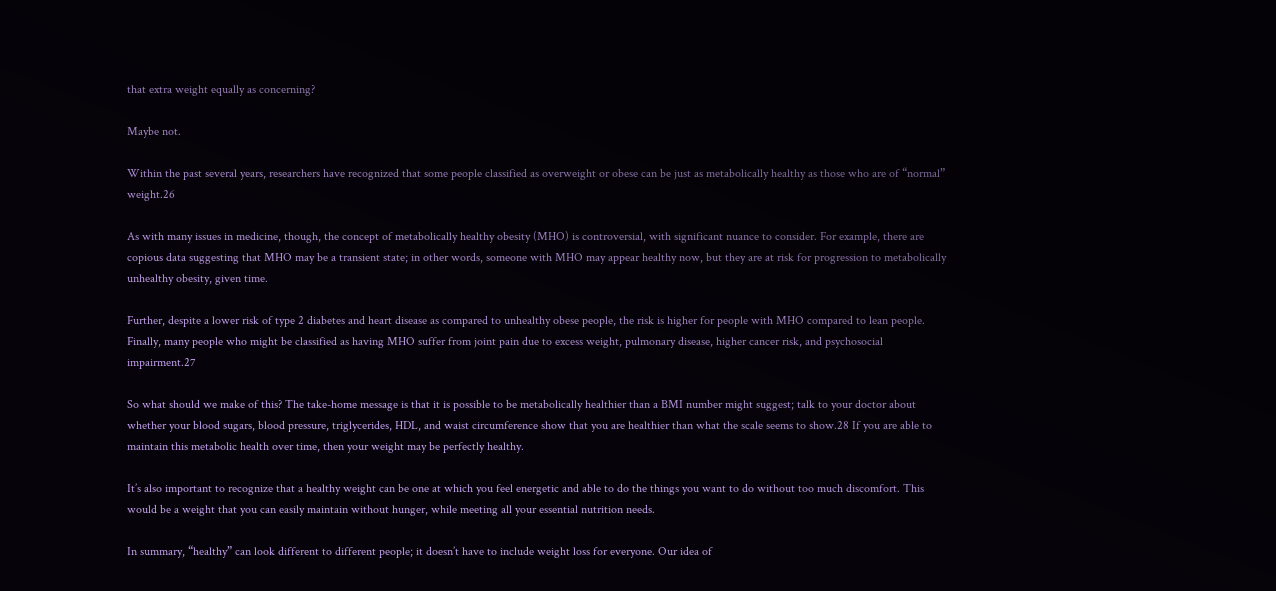that extra weight equally as concerning?

Maybe not.

Within the past several years, researchers have recognized that some people classified as overweight or obese can be just as metabolically healthy as those who are of “normal” weight.26

As with many issues in medicine, though, the concept of metabolically healthy obesity (MHO) is controversial, with significant nuance to consider. For example, there are copious data suggesting that MHO may be a transient state; in other words, someone with MHO may appear healthy now, but they are at risk for progression to metabolically unhealthy obesity, given time.

Further, despite a lower risk of type 2 diabetes and heart disease as compared to unhealthy obese people, the risk is higher for people with MHO compared to lean people. Finally, many people who might be classified as having MHO suffer from joint pain due to excess weight, pulmonary disease, higher cancer risk, and psychosocial impairment.27

So what should we make of this? The take-home message is that it is possible to be metabolically healthier than a BMI number might suggest; talk to your doctor about whether your blood sugars, blood pressure, triglycerides, HDL, and waist circumference show that you are healthier than what the scale seems to show.28 If you are able to maintain this metabolic health over time, then your weight may be perfectly healthy.

It’s also important to recognize that a healthy weight can be one at which you feel energetic and able to do the things you want to do without too much discomfort. This would be a weight that you can easily maintain without hunger, while meeting all your essential nutrition needs.

In summary, “healthy” can look different to different people; it doesn’t have to include weight loss for everyone. Our idea of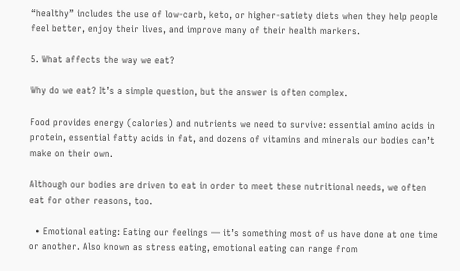“healthy” includes the use of low-carb, keto, or higher-satiety diets when they help people feel better, enjoy their lives, and improve many of their health markers.

5. What affects the way we eat?

Why do we eat? It’s a simple question, but the answer is often complex.

Food provides energy (calories) and nutrients we need to survive: essential amino acids in protein, essential fatty acids in fat, and dozens of vitamins and minerals our bodies can’t make on their own.

Although our bodies are driven to eat in order to meet these nutritional needs, we often eat for other reasons, too.

  • Emotional eating: Eating our feelings — it’s something most of us have done at one time or another. Also known as stress eating, emotional eating can range from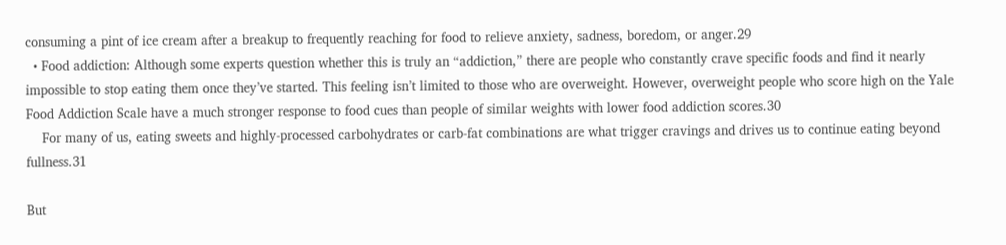consuming a pint of ice cream after a breakup to frequently reaching for food to relieve anxiety, sadness, boredom, or anger.29
  • Food addiction: Although some experts question whether this is truly an “addiction,” there are people who constantly crave specific foods and find it nearly impossible to stop eating them once they’ve started. This feeling isn’t limited to those who are overweight. However, overweight people who score high on the Yale Food Addiction Scale have a much stronger response to food cues than people of similar weights with lower food addiction scores.30
    For many of us, eating sweets and highly-processed carbohydrates or carb-fat combinations are what trigger cravings and drives us to continue eating beyond fullness.31

But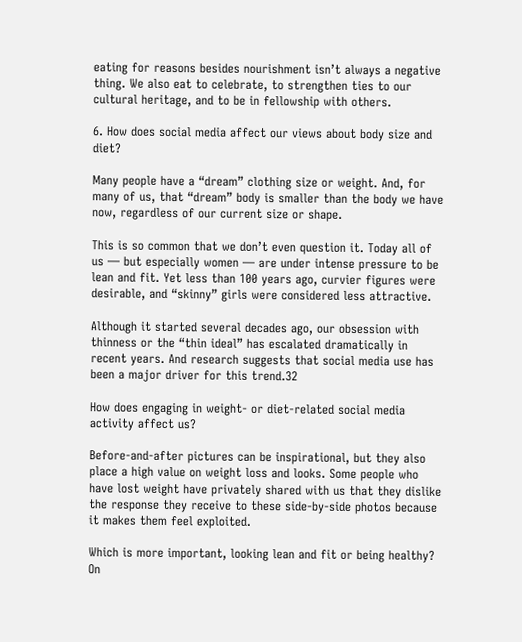eating for reasons besides nourishment isn’t always a negative thing. We also eat to celebrate, to strengthen ties to our cultural heritage, and to be in fellowship with others.

6. How does social media affect our views about body size and diet?

Many people have a “dream” clothing size or weight. And, for many of us, that “dream” body is smaller than the body we have now, regardless of our current size or shape.

This is so common that we don’t even question it. Today all of us — but especially women — are under intense pressure to be lean and fit. Yet less than 100 years ago, curvier figures were desirable, and “skinny” girls were considered less attractive.

Although it started several decades ago, our obsession with thinness or the “thin ideal” has escalated dramatically in recent years. And research suggests that social media use has been a major driver for this trend.32

How does engaging in weight- or diet-related social media activity affect us?

Before-and-after pictures can be inspirational, but they also place a high value on weight loss and looks. Some people who have lost weight have privately shared with us that they dislike the response they receive to these side-by-side photos because it makes them feel exploited.

Which is more important, looking lean and fit or being healthy? On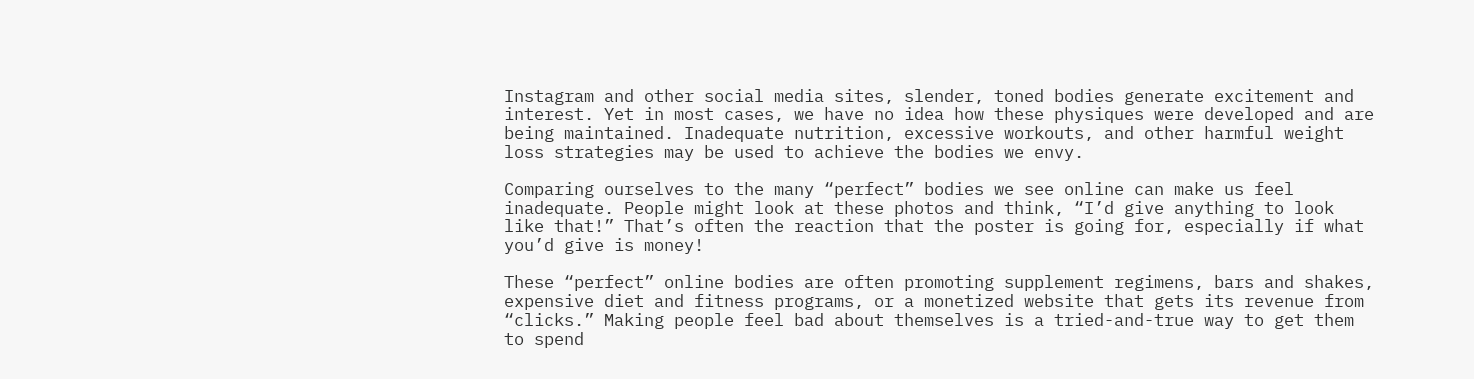Instagram and other social media sites, slender, toned bodies generate excitement and interest. Yet in most cases, we have no idea how these physiques were developed and are being maintained. Inadequate nutrition, excessive workouts, and other harmful weight loss strategies may be used to achieve the bodies we envy.

Comparing ourselves to the many “perfect” bodies we see online can make us feel inadequate. People might look at these photos and think, “I’d give anything to look like that!” That’s often the reaction that the poster is going for, especially if what you’d give is money!

These “perfect” online bodies are often promoting supplement regimens, bars and shakes, expensive diet and fitness programs, or a monetized website that gets its revenue from “clicks.” Making people feel bad about themselves is a tried-and-true way to get them to spend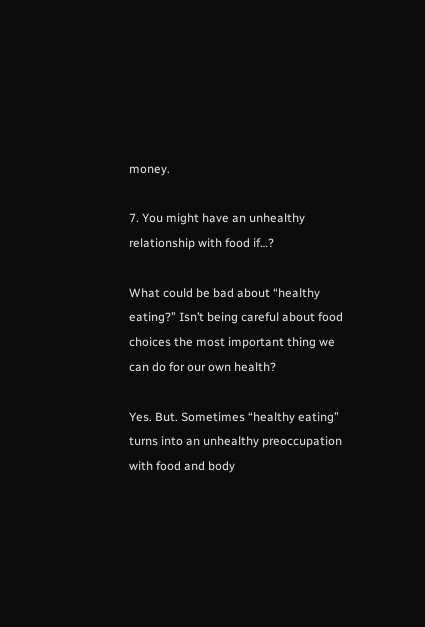money.

7. You might have an unhealthy relationship with food if…?

What could be bad about “healthy eating?” Isn’t being careful about food choices the most important thing we can do for our own health?

Yes. But. Sometimes “healthy eating” turns into an unhealthy preoccupation with food and body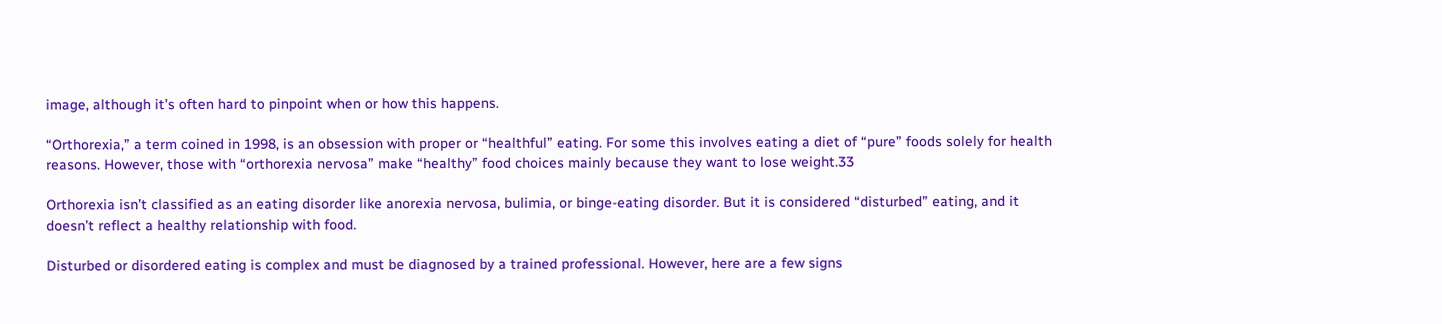image, although it’s often hard to pinpoint when or how this happens.

“Orthorexia,” a term coined in 1998, is an obsession with proper or “healthful” eating. For some this involves eating a diet of “pure” foods solely for health reasons. However, those with “orthorexia nervosa” make “healthy” food choices mainly because they want to lose weight.33

Orthorexia isn’t classified as an eating disorder like anorexia nervosa, bulimia, or binge-eating disorder. But it is considered “disturbed” eating, and it doesn’t reflect a healthy relationship with food.

Disturbed or disordered eating is complex and must be diagnosed by a trained professional. However, here are a few signs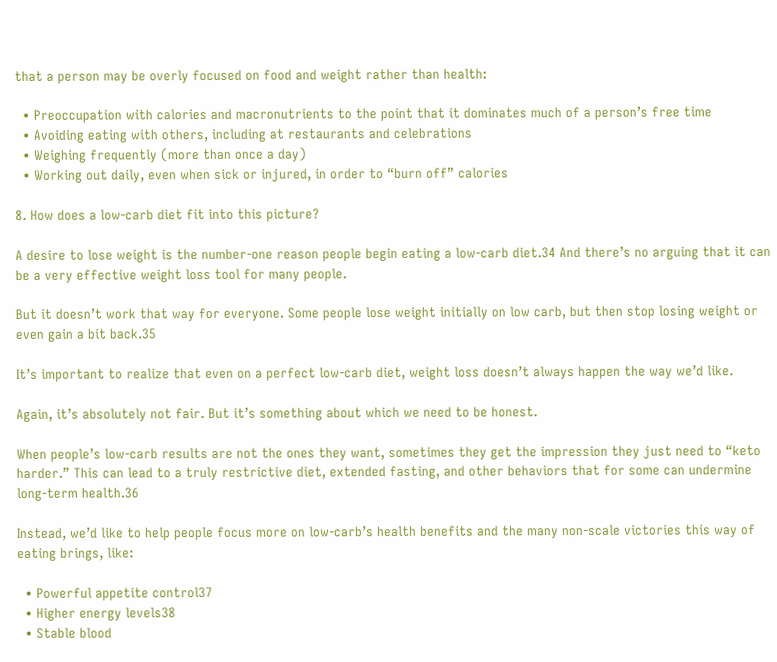that a person may be overly focused on food and weight rather than health:

  • Preoccupation with calories and macronutrients to the point that it dominates much of a person’s free time
  • Avoiding eating with others, including at restaurants and celebrations
  • Weighing frequently (more than once a day)
  • Working out daily, even when sick or injured, in order to “burn off” calories

8. How does a low-carb diet fit into this picture?

A desire to lose weight is the number-one reason people begin eating a low-carb diet.34 And there’s no arguing that it can be a very effective weight loss tool for many people.

But it doesn’t work that way for everyone. Some people lose weight initially on low carb, but then stop losing weight or even gain a bit back.35

It’s important to realize that even on a perfect low-carb diet, weight loss doesn’t always happen the way we’d like.

Again, it’s absolutely not fair. But it’s something about which we need to be honest.

When people’s low-carb results are not the ones they want, sometimes they get the impression they just need to “keto harder.” This can lead to a truly restrictive diet, extended fasting, and other behaviors that for some can undermine long-term health.36

Instead, we’d like to help people focus more on low-carb’s health benefits and the many non-scale victories this way of eating brings, like:

  • Powerful appetite control37
  • Higher energy levels38
  • Stable blood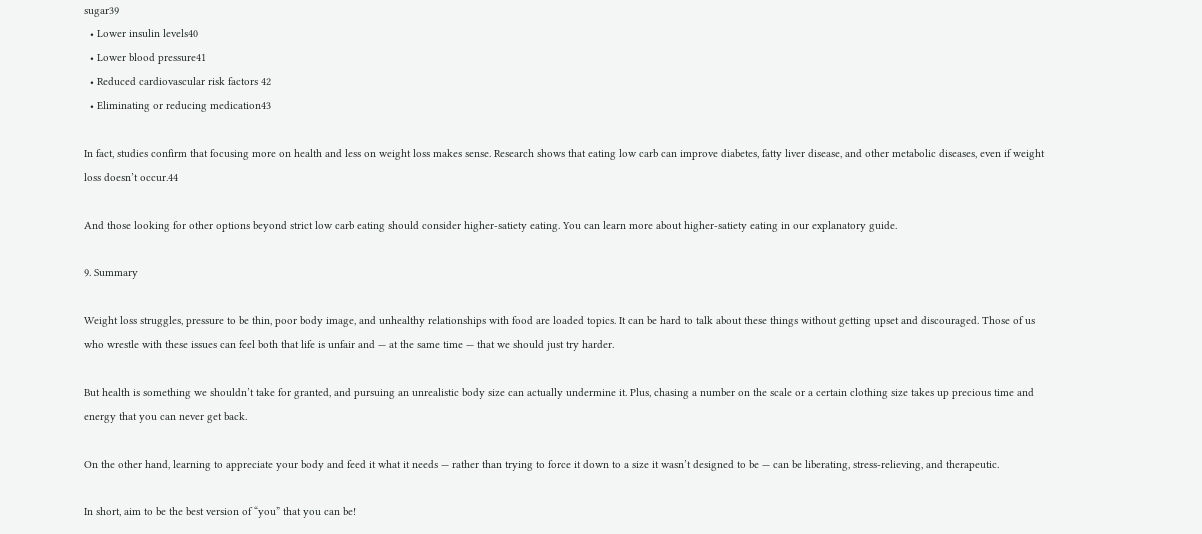sugar39
  • Lower insulin levels40
  • Lower blood pressure41
  • Reduced cardiovascular risk factors 42
  • Eliminating or reducing medication43

In fact, studies confirm that focusing more on health and less on weight loss makes sense. Research shows that eating low carb can improve diabetes, fatty liver disease, and other metabolic diseases, even if weight loss doesn’t occur.44

And those looking for other options beyond strict low carb eating should consider higher-satiety eating. You can learn more about higher-satiety eating in our explanatory guide.

9. Summary

Weight loss struggles, pressure to be thin, poor body image, and unhealthy relationships with food are loaded topics. It can be hard to talk about these things without getting upset and discouraged. Those of us who wrestle with these issues can feel both that life is unfair and — at the same time — that we should just try harder.

But health is something we shouldn’t take for granted, and pursuing an unrealistic body size can actually undermine it. Plus, chasing a number on the scale or a certain clothing size takes up precious time and energy that you can never get back.

On the other hand, learning to appreciate your body and feed it what it needs — rather than trying to force it down to a size it wasn’t designed to be — can be liberating, stress-relieving, and therapeutic.

In short, aim to be the best version of “you” that you can be!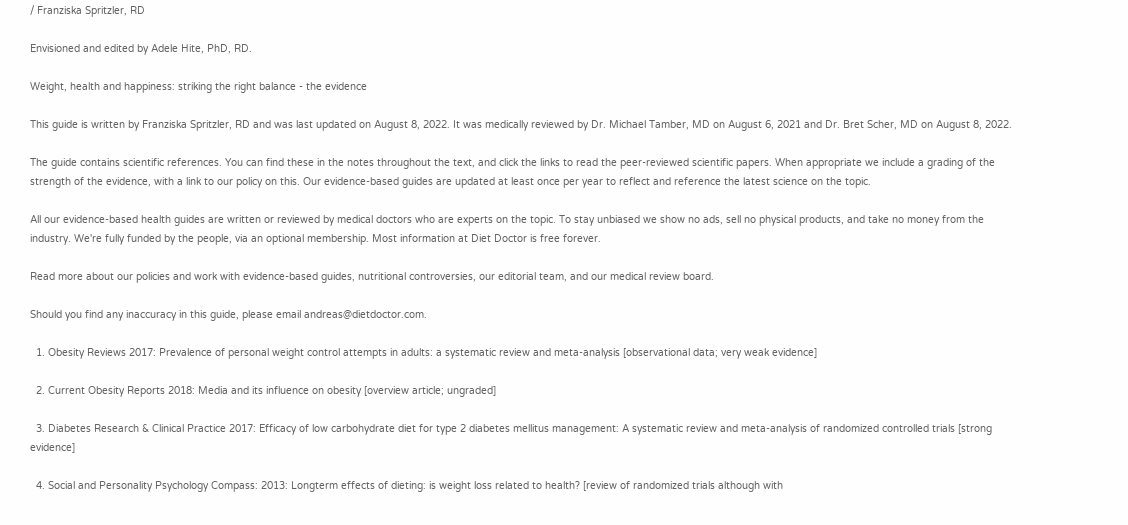/ Franziska Spritzler, RD

Envisioned and edited by Adele Hite, PhD, RD.

Weight, health and happiness: striking the right balance - the evidence

This guide is written by Franziska Spritzler, RD and was last updated on August 8, 2022. It was medically reviewed by Dr. Michael Tamber, MD on August 6, 2021 and Dr. Bret Scher, MD on August 8, 2022.

The guide contains scientific references. You can find these in the notes throughout the text, and click the links to read the peer-reviewed scientific papers. When appropriate we include a grading of the strength of the evidence, with a link to our policy on this. Our evidence-based guides are updated at least once per year to reflect and reference the latest science on the topic.

All our evidence-based health guides are written or reviewed by medical doctors who are experts on the topic. To stay unbiased we show no ads, sell no physical products, and take no money from the industry. We're fully funded by the people, via an optional membership. Most information at Diet Doctor is free forever.

Read more about our policies and work with evidence-based guides, nutritional controversies, our editorial team, and our medical review board.

Should you find any inaccuracy in this guide, please email andreas@dietdoctor.com.

  1. Obesity Reviews 2017: Prevalence of personal weight control attempts in adults: a systematic review and meta‐analysis [observational data; very weak evidence]

  2. Current Obesity Reports 2018: Media and its influence on obesity [overview article; ungraded]

  3. Diabetes Research & Clinical Practice 2017: Efficacy of low carbohydrate diet for type 2 diabetes mellitus management: A systematic review and meta-analysis of randomized controlled trials [strong evidence]

  4. Social and Personality Psychology Compass: 2013: Longterm effects of dieting: is weight loss related to health? [review of randomized trials although with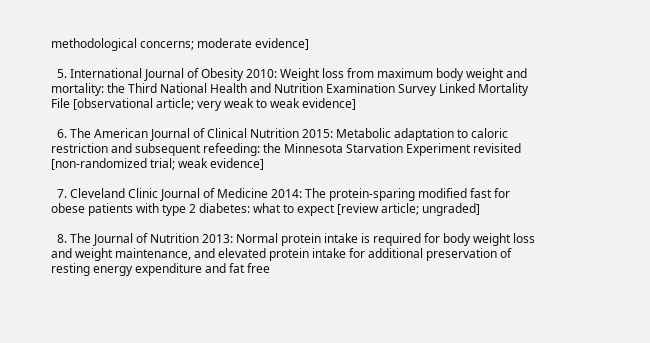methodological concerns; moderate evidence]

  5. International Journal of Obesity 2010: Weight loss from maximum body weight and mortality: the Third National Health and Nutrition Examination Survey Linked Mortality File [observational article; very weak to weak evidence]

  6. The American Journal of Clinical Nutrition 2015: Metabolic adaptation to caloric restriction and subsequent refeeding: the Minnesota Starvation Experiment revisited [non-randomized trial; weak evidence]

  7. Cleveland Clinic Journal of Medicine 2014: The protein-sparing modified fast for obese patients with type 2 diabetes: what to expect [review article; ungraded]

  8. The Journal of Nutrition 2013: Normal protein intake is required for body weight loss and weight maintenance, and elevated protein intake for additional preservation of resting energy expenditure and fat free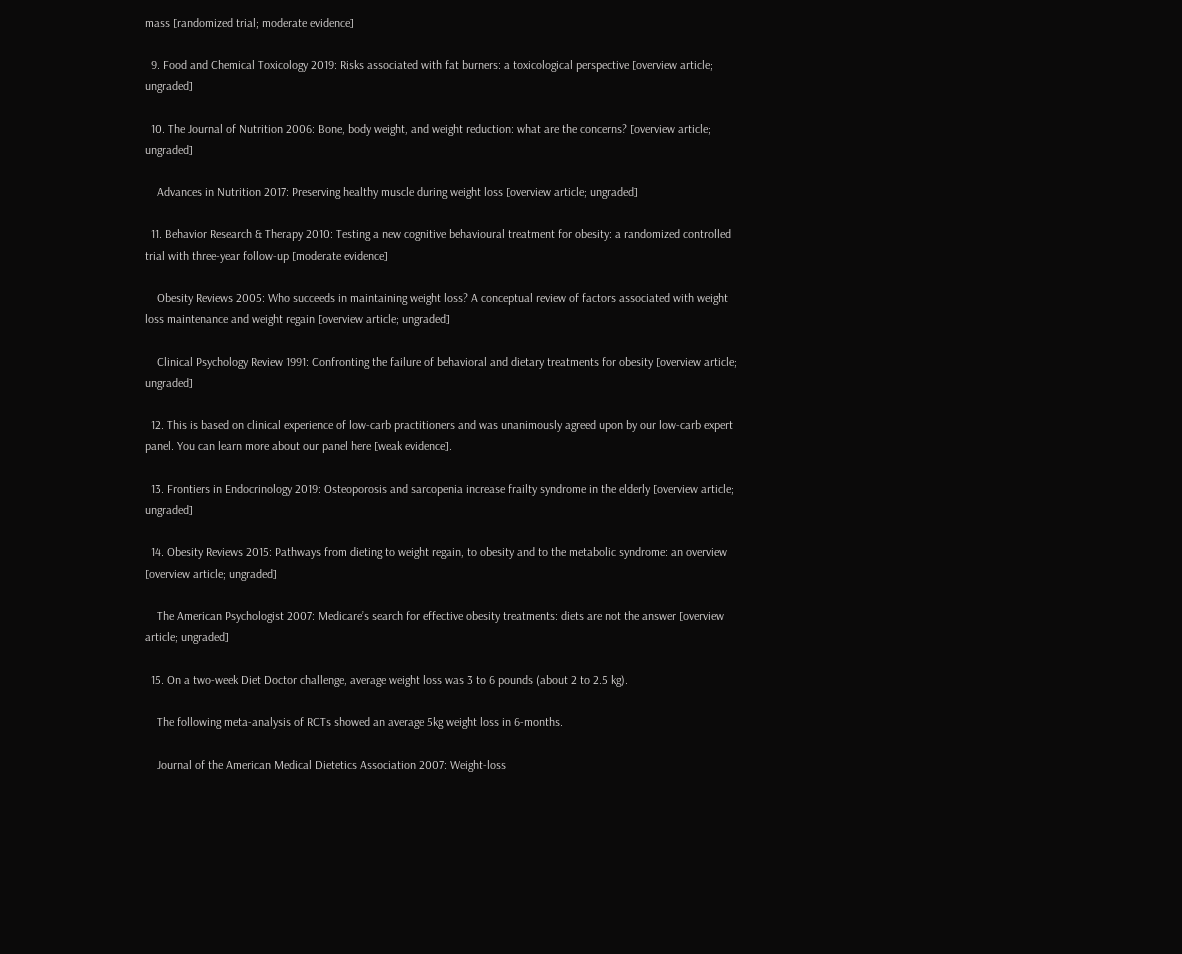mass [randomized trial; moderate evidence]

  9. Food and Chemical Toxicology 2019: Risks associated with fat burners: a toxicological perspective [overview article; ungraded]

  10. The Journal of Nutrition 2006: Bone, body weight, and weight reduction: what are the concerns? [overview article; ungraded]

    Advances in Nutrition 2017: Preserving healthy muscle during weight loss [overview article; ungraded]

  11. Behavior Research & Therapy 2010: Testing a new cognitive behavioural treatment for obesity: a randomized controlled trial with three-year follow-up [moderate evidence]

    Obesity Reviews 2005: Who succeeds in maintaining weight loss? A conceptual review of factors associated with weight loss maintenance and weight regain [overview article; ungraded]

    Clinical Psychology Review 1991: Confronting the failure of behavioral and dietary treatments for obesity [overview article; ungraded]

  12. This is based on clinical experience of low-carb practitioners and was unanimously agreed upon by our low-carb expert panel. You can learn more about our panel here [weak evidence].

  13. Frontiers in Endocrinology 2019: Osteoporosis and sarcopenia increase frailty syndrome in the elderly [overview article; ungraded]

  14. Obesity Reviews 2015: Pathways from dieting to weight regain, to obesity and to the metabolic syndrome: an overview [overview article; ungraded]

    The American Psychologist 2007: Medicare’s search for effective obesity treatments: diets are not the answer [overview article; ungraded]

  15. On a two-week Diet Doctor challenge, average weight loss was 3 to 6 pounds (about 2 to 2.5 kg).

    The following meta-analysis of RCTs showed an average 5kg weight loss in 6-months.

    Journal of the American Medical Dietetics Association 2007: Weight-loss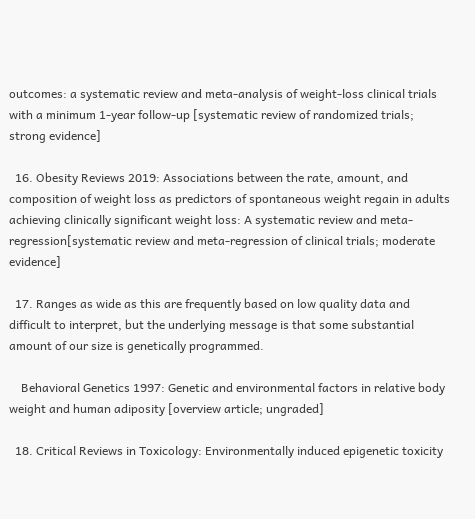outcomes: a systematic review and meta-analysis of weight-loss clinical trials with a minimum 1-year follow-up [systematic review of randomized trials; strong evidence]

  16. Obesity Reviews 2019: Associations between the rate, amount, and composition of weight loss as predictors of spontaneous weight regain in adults achieving clinically significant weight loss: A systematic review and meta-regression[systematic review and meta-regression of clinical trials; moderate evidence]

  17. Ranges as wide as this are frequently based on low quality data and difficult to interpret, but the underlying message is that some substantial amount of our size is genetically programmed.

    Behavioral Genetics 1997: Genetic and environmental factors in relative body weight and human adiposity [overview article; ungraded]

  18. Critical Reviews in Toxicology: Environmentally induced epigenetic toxicity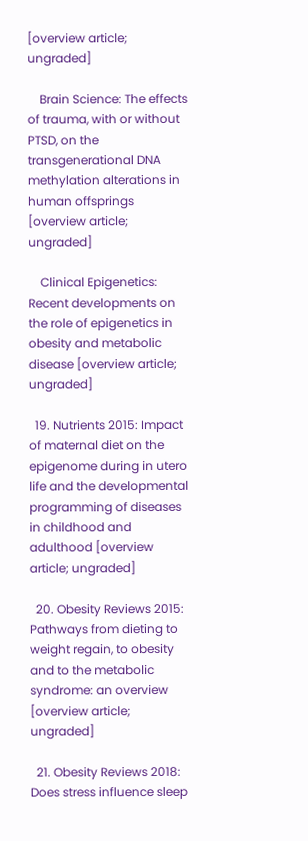[overview article; ungraded]

    Brain Science: The effects of trauma, with or without PTSD, on the transgenerational DNA methylation alterations in human offsprings [overview article; ungraded]

    Clinical Epigenetics: Recent developments on the role of epigenetics in obesity and metabolic disease [overview article; ungraded]

  19. Nutrients 2015: Impact of maternal diet on the epigenome during in utero life and the developmental programming of diseases in childhood and adulthood [overview article; ungraded]

  20. Obesity Reviews 2015: Pathways from dieting to weight regain, to obesity and to the metabolic syndrome: an overview [overview article; ungraded]

  21. Obesity Reviews 2018: Does stress influence sleep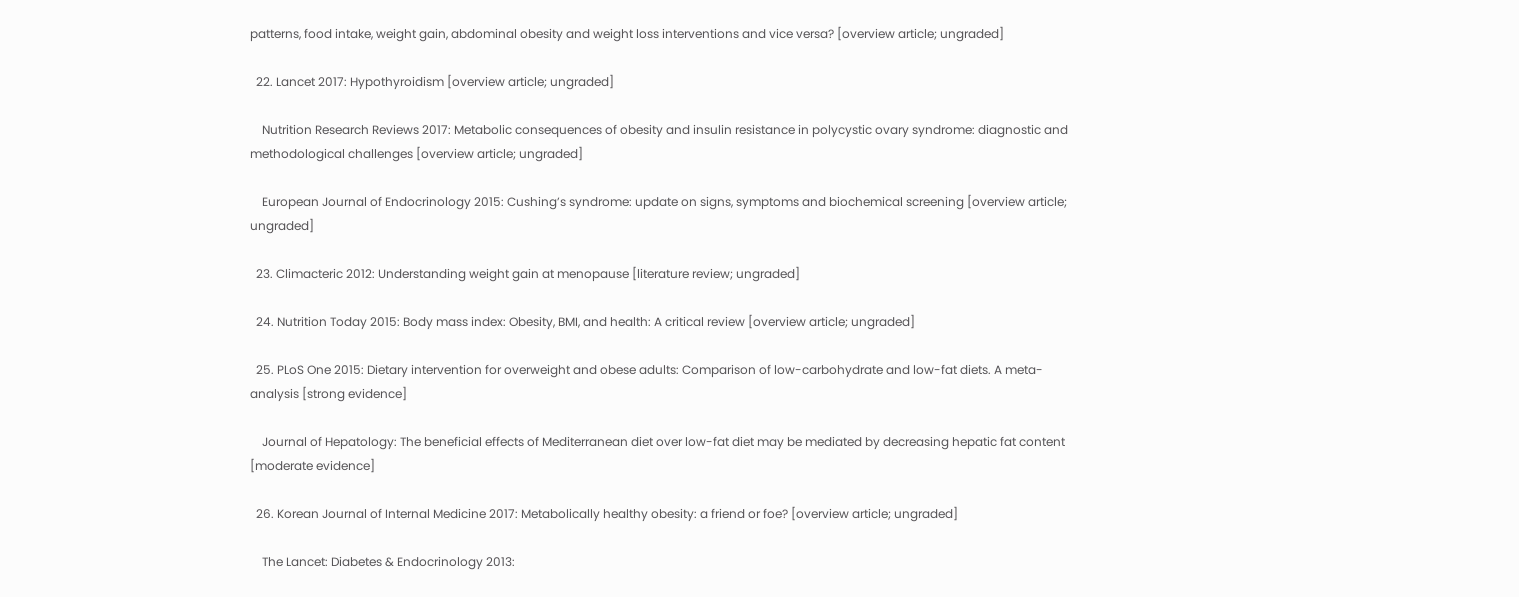patterns, food intake, weight gain, abdominal obesity and weight loss interventions and vice versa? [overview article; ungraded]

  22. Lancet 2017: Hypothyroidism [overview article; ungraded]

    Nutrition Research Reviews 2017: Metabolic consequences of obesity and insulin resistance in polycystic ovary syndrome: diagnostic and methodological challenges [overview article; ungraded]

    European Journal of Endocrinology 2015: Cushing’s syndrome: update on signs, symptoms and biochemical screening [overview article; ungraded]

  23. Climacteric 2012: Understanding weight gain at menopause [literature review; ungraded]

  24. Nutrition Today 2015: Body mass index: Obesity, BMI, and health: A critical review [overview article; ungraded]

  25. PLoS One 2015: Dietary intervention for overweight and obese adults: Comparison of low-carbohydrate and low-fat diets. A meta-analysis [strong evidence]

    Journal of Hepatology: The beneficial effects of Mediterranean diet over low-fat diet may be mediated by decreasing hepatic fat content [moderate evidence]

  26. Korean Journal of Internal Medicine 2017: Metabolically healthy obesity: a friend or foe? [overview article; ungraded]

    The Lancet: Diabetes & Endocrinology 2013: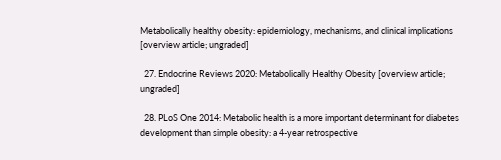Metabolically healthy obesity: epidemiology, mechanisms, and clinical implications [overview article; ungraded]

  27. Endocrine Reviews 2020: Metabolically Healthy Obesity [overview article; ungraded]

  28. PLoS One 2014: Metabolic health is a more important determinant for diabetes development than simple obesity: a 4-year retrospective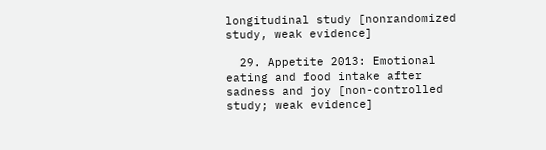longitudinal study [nonrandomized study, weak evidence]

  29. Appetite 2013: Emotional eating and food intake after sadness and joy [non-controlled study; weak evidence]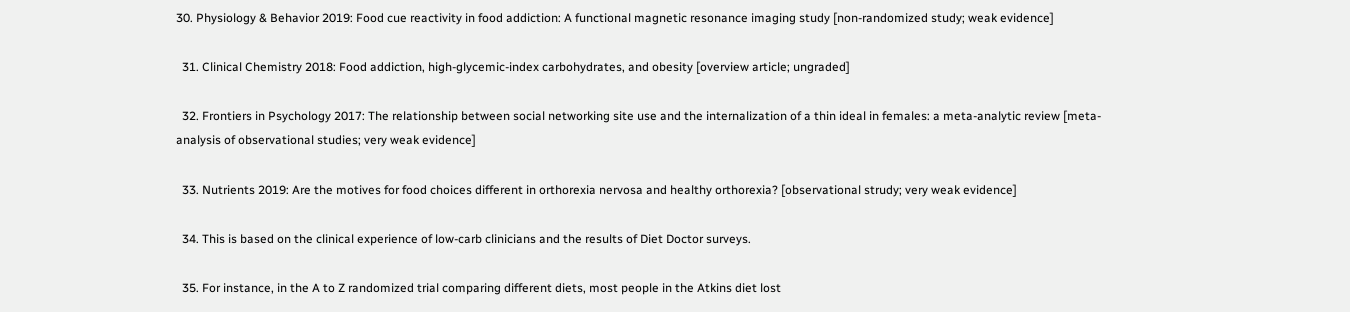30. Physiology & Behavior 2019: Food cue reactivity in food addiction: A functional magnetic resonance imaging study [non-randomized study; weak evidence]

  31. Clinical Chemistry 2018: Food addiction, high-glycemic-index carbohydrates, and obesity [overview article; ungraded]

  32. Frontiers in Psychology 2017: The relationship between social networking site use and the internalization of a thin ideal in females: a meta-analytic review [meta-analysis of observational studies; very weak evidence]

  33. Nutrients 2019: Are the motives for food choices different in orthorexia nervosa and healthy orthorexia? [observational strudy; very weak evidence]

  34. This is based on the clinical experience of low-carb clinicians and the results of Diet Doctor surveys.

  35. For instance, in the A to Z randomized trial comparing different diets, most people in the Atkins diet lost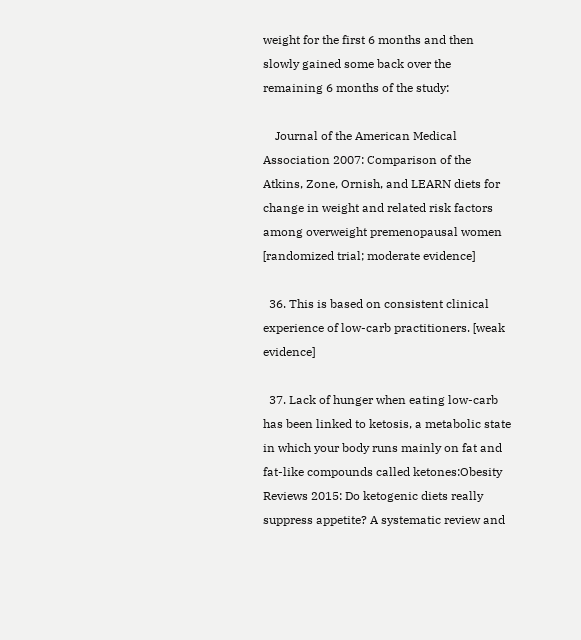weight for the first 6 months and then slowly gained some back over the remaining 6 months of the study:

    Journal of the American Medical Association 2007: Comparison of the Atkins, Zone, Ornish, and LEARN diets for change in weight and related risk factors among overweight premenopausal women [randomized trial; moderate evidence]

  36. This is based on consistent clinical experience of low-carb practitioners. [weak evidence]

  37. Lack of hunger when eating low-carb has been linked to ketosis, a metabolic state in which your body runs mainly on fat and fat-like compounds called ketones:Obesity Reviews 2015: Do ketogenic diets really suppress appetite? A systematic review and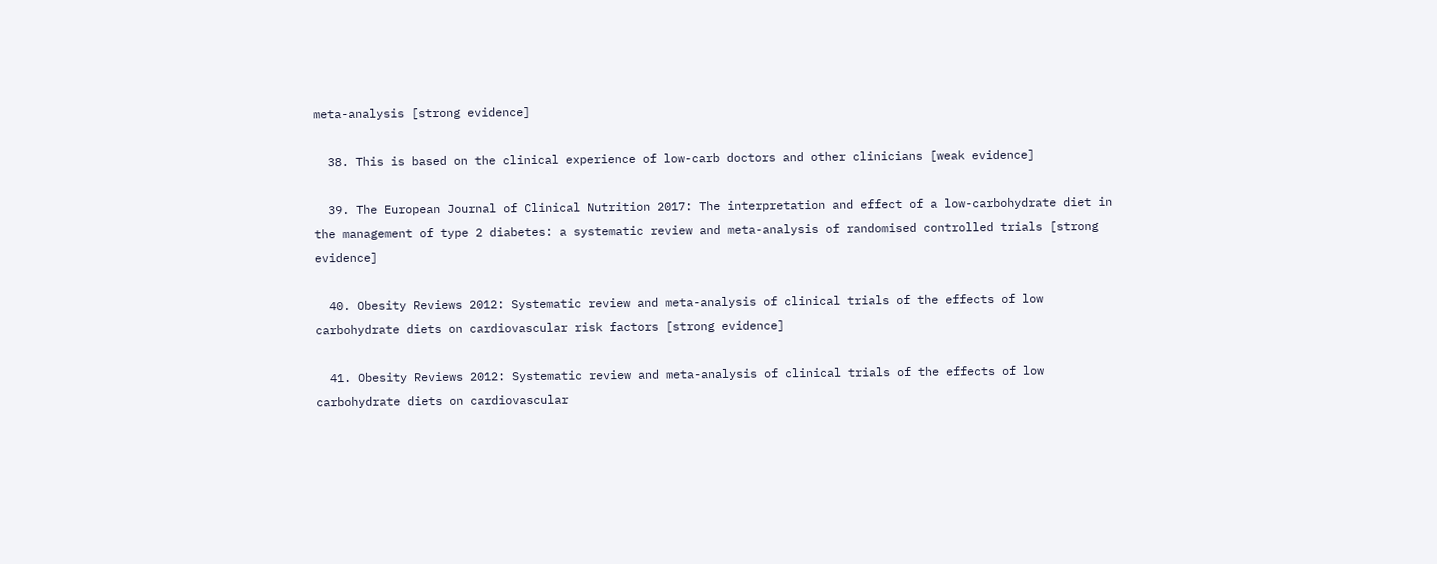meta-analysis [strong evidence]

  38. This is based on the clinical experience of low-carb doctors and other clinicians [weak evidence]

  39. The European Journal of Clinical Nutrition 2017: The interpretation and effect of a low-carbohydrate diet in the management of type 2 diabetes: a systematic review and meta-analysis of randomised controlled trials [strong evidence]

  40. Obesity Reviews 2012: Systematic review and meta-analysis of clinical trials of the effects of low carbohydrate diets on cardiovascular risk factors [strong evidence]

  41. Obesity Reviews 2012: Systematic review and meta-analysis of clinical trials of the effects of low carbohydrate diets on cardiovascular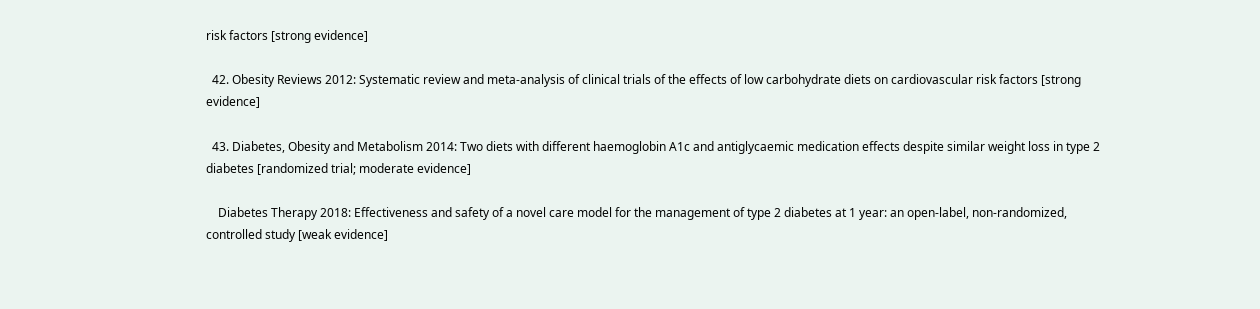risk factors [strong evidence]

  42. Obesity Reviews 2012: Systematic review and meta-analysis of clinical trials of the effects of low carbohydrate diets on cardiovascular risk factors [strong evidence]

  43. Diabetes, Obesity and Metabolism 2014: Two diets with different haemoglobin A1c and antiglycaemic medication effects despite similar weight loss in type 2 diabetes [randomized trial; moderate evidence]

    Diabetes Therapy 2018: Effectiveness and safety of a novel care model for the management of type 2 diabetes at 1 year: an open-label, non-randomized, controlled study [weak evidence]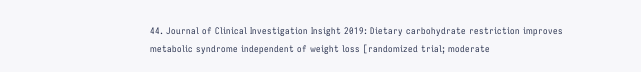44. Journal of Clinical Investigation Insight 2019: Dietary carbohydrate restriction improves metabolic syndrome independent of weight loss [randomized trial; moderate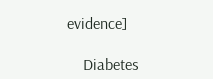evidence]

    Diabetes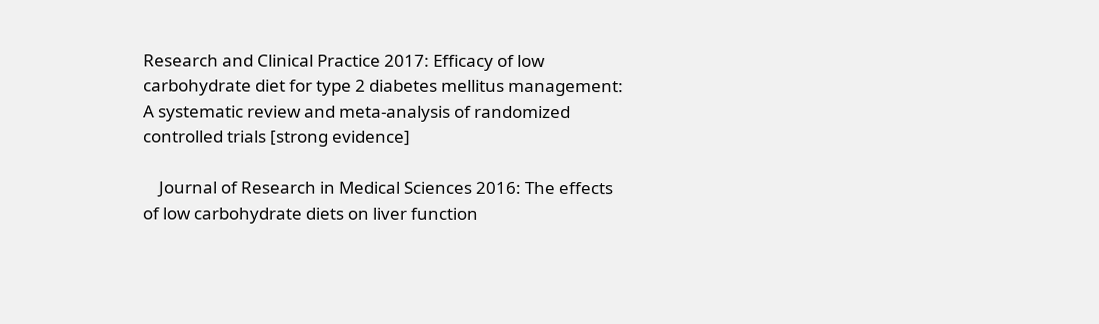Research and Clinical Practice 2017: Efficacy of low carbohydrate diet for type 2 diabetes mellitus management: A systematic review and meta-analysis of randomized controlled trials [strong evidence]

    Journal of Research in Medical Sciences 2016: The effects of low carbohydrate diets on liver function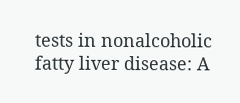tests in nonalcoholic fatty liver disease: A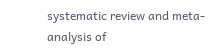systematic review and meta-analysis of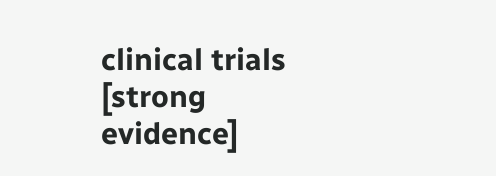clinical trials [strong evidence]